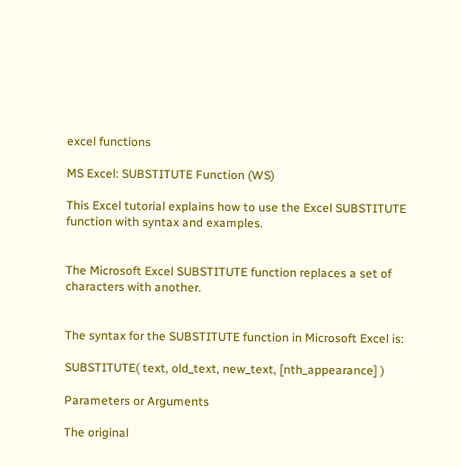excel functions

MS Excel: SUBSTITUTE Function (WS)

This Excel tutorial explains how to use the Excel SUBSTITUTE function with syntax and examples.


The Microsoft Excel SUBSTITUTE function replaces a set of characters with another.


The syntax for the SUBSTITUTE function in Microsoft Excel is:

SUBSTITUTE( text, old_text, new_text, [nth_appearance] )

Parameters or Arguments

The original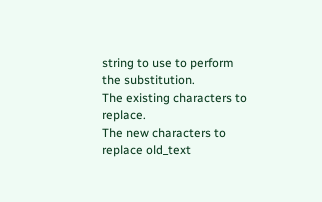string to use to perform the substitution.
The existing characters to replace.
The new characters to replace old_text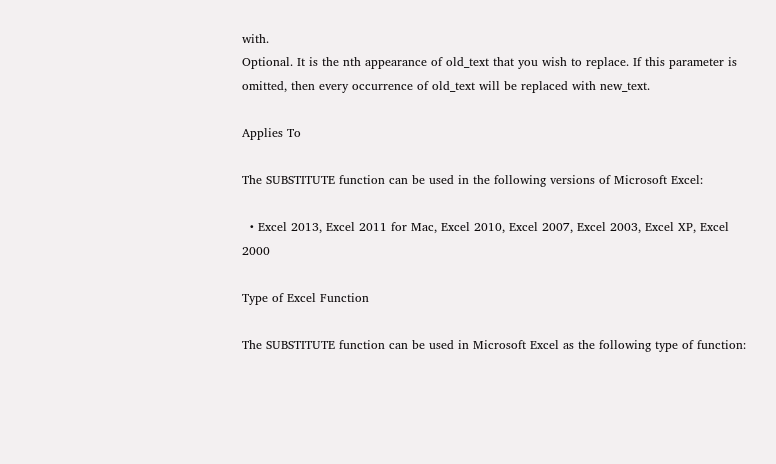with.
Optional. It is the nth appearance of old_text that you wish to replace. If this parameter is omitted, then every occurrence of old_text will be replaced with new_text.

Applies To

The SUBSTITUTE function can be used in the following versions of Microsoft Excel:

  • Excel 2013, Excel 2011 for Mac, Excel 2010, Excel 2007, Excel 2003, Excel XP, Excel 2000

Type of Excel Function

The SUBSTITUTE function can be used in Microsoft Excel as the following type of function: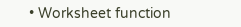• Worksheet function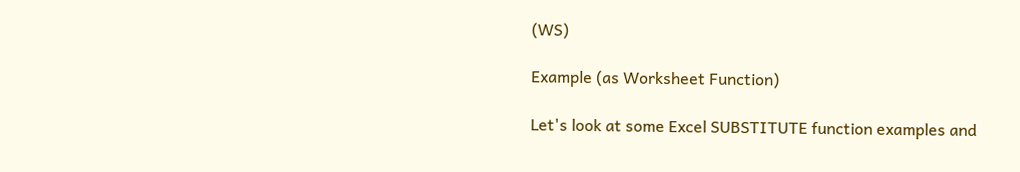(WS)

Example (as Worksheet Function)

Let's look at some Excel SUBSTITUTE function examples and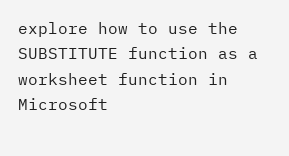explore how to use the SUBSTITUTE function as a worksheet function in Microsoft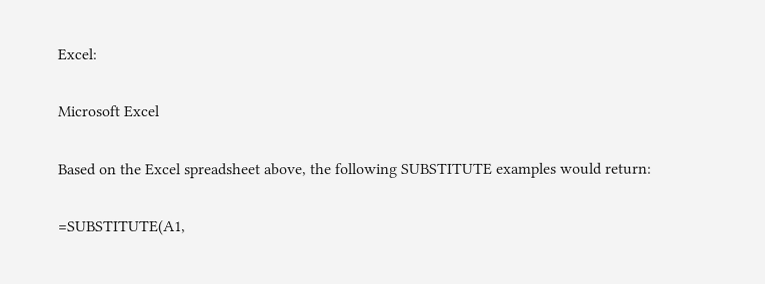Excel:

Microsoft Excel

Based on the Excel spreadsheet above, the following SUBSTITUTE examples would return:

=SUBSTITUTE(A1,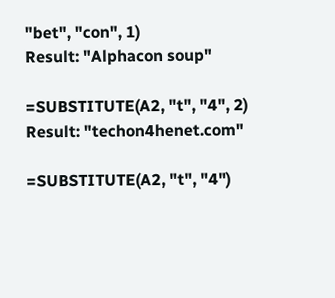"bet", "con", 1)
Result: "Alphacon soup"

=SUBSTITUTE(A2, "t", "4", 2)
Result: "techon4henet.com"

=SUBSTITUTE(A2, "t", "4")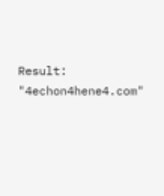Result: "4echon4hene4.com"